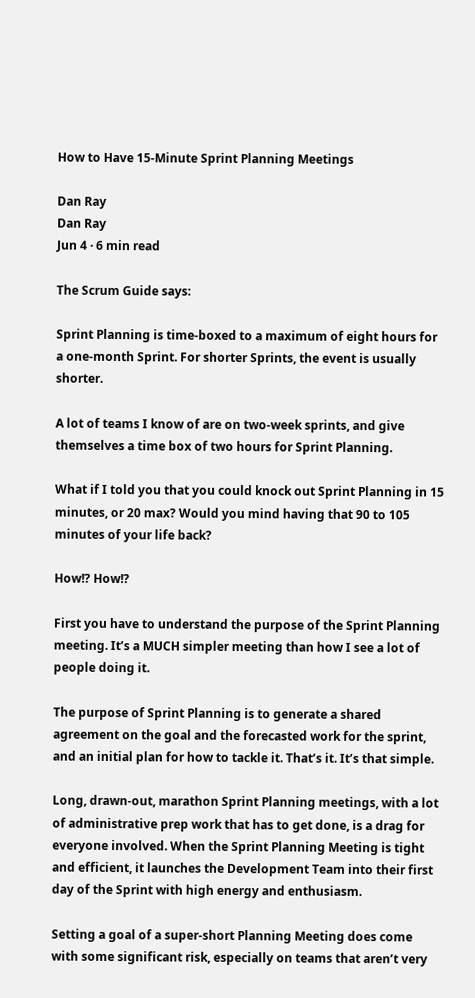How to Have 15-Minute Sprint Planning Meetings

Dan Ray
Dan Ray
Jun 4 · 6 min read

The Scrum Guide says:

Sprint Planning is time-boxed to a maximum of eight hours for a one-month Sprint. For shorter Sprints, the event is usually shorter.

A lot of teams I know of are on two-week sprints, and give themselves a time box of two hours for Sprint Planning.

What if I told you that you could knock out Sprint Planning in 15 minutes, or 20 max? Would you mind having that 90 to 105 minutes of your life back?

How!? How!?

First you have to understand the purpose of the Sprint Planning meeting. It’s a MUCH simpler meeting than how I see a lot of people doing it.

The purpose of Sprint Planning is to generate a shared agreement on the goal and the forecasted work for the sprint, and an initial plan for how to tackle it. That’s it. It’s that simple.

Long, drawn-out, marathon Sprint Planning meetings, with a lot of administrative prep work that has to get done, is a drag for everyone involved. When the Sprint Planning Meeting is tight and efficient, it launches the Development Team into their first day of the Sprint with high energy and enthusiasm.

Setting a goal of a super-short Planning Meeting does come with some significant risk, especially on teams that aren’t very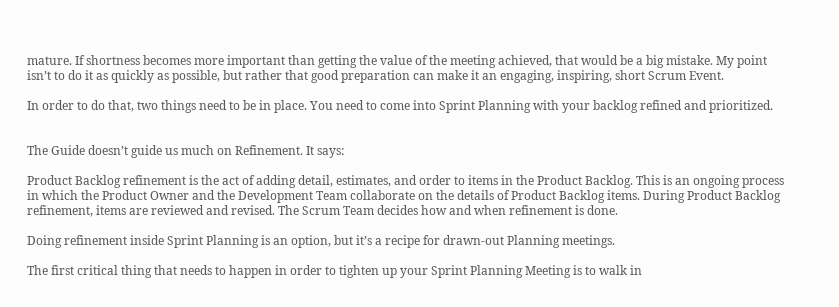mature. If shortness becomes more important than getting the value of the meeting achieved, that would be a big mistake. My point isn’t to do it as quickly as possible, but rather that good preparation can make it an engaging, inspiring, short Scrum Event.

In order to do that, two things need to be in place. You need to come into Sprint Planning with your backlog refined and prioritized.


The Guide doesn’t guide us much on Refinement. It says:

Product Backlog refinement is the act of adding detail, estimates, and order to items in the Product Backlog. This is an ongoing process in which the Product Owner and the Development Team collaborate on the details of Product Backlog items. During Product Backlog refinement, items are reviewed and revised. The Scrum Team decides how and when refinement is done.

Doing refinement inside Sprint Planning is an option, but it’s a recipe for drawn-out Planning meetings.

The first critical thing that needs to happen in order to tighten up your Sprint Planning Meeting is to walk in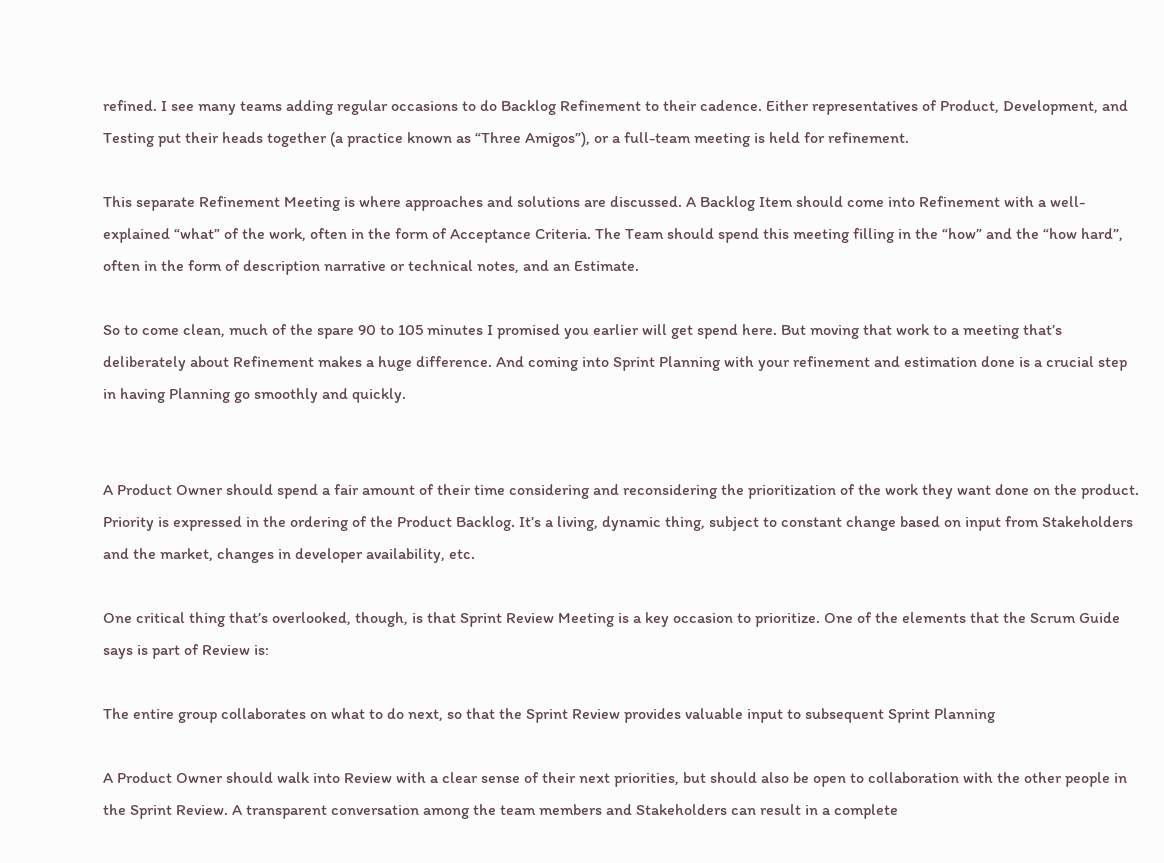refined. I see many teams adding regular occasions to do Backlog Refinement to their cadence. Either representatives of Product, Development, and Testing put their heads together (a practice known as “Three Amigos”), or a full-team meeting is held for refinement.

This separate Refinement Meeting is where approaches and solutions are discussed. A Backlog Item should come into Refinement with a well-explained “what” of the work, often in the form of Acceptance Criteria. The Team should spend this meeting filling in the “how” and the “how hard”, often in the form of description narrative or technical notes, and an Estimate.

So to come clean, much of the spare 90 to 105 minutes I promised you earlier will get spend here. But moving that work to a meeting that’s deliberately about Refinement makes a huge difference. And coming into Sprint Planning with your refinement and estimation done is a crucial step in having Planning go smoothly and quickly.


A Product Owner should spend a fair amount of their time considering and reconsidering the prioritization of the work they want done on the product. Priority is expressed in the ordering of the Product Backlog. It’s a living, dynamic thing, subject to constant change based on input from Stakeholders and the market, changes in developer availability, etc.

One critical thing that’s overlooked, though, is that Sprint Review Meeting is a key occasion to prioritize. One of the elements that the Scrum Guide says is part of Review is:

The entire group collaborates on what to do next, so that the Sprint Review provides valuable input to subsequent Sprint Planning

A Product Owner should walk into Review with a clear sense of their next priorities, but should also be open to collaboration with the other people in the Sprint Review. A transparent conversation among the team members and Stakeholders can result in a complete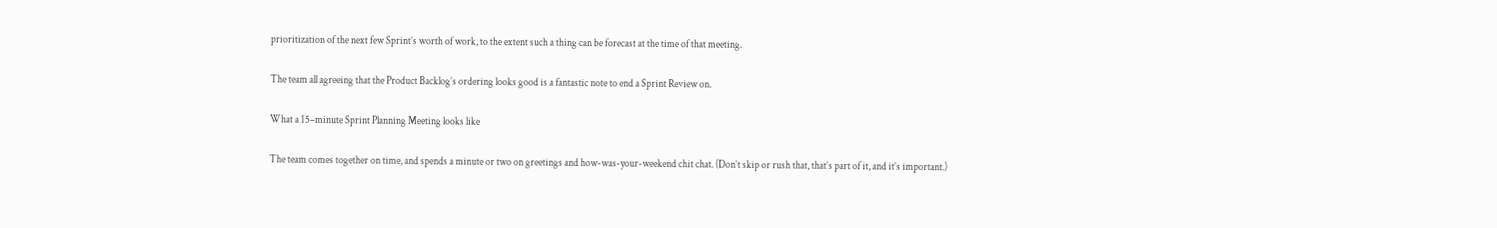prioritization of the next few Sprint’s worth of work, to the extent such a thing can be forecast at the time of that meeting.

The team all agreeing that the Product Backlog’s ordering looks good is a fantastic note to end a Sprint Review on.

What a 15–minute Sprint Planning Meeting looks like

The team comes together on time, and spends a minute or two on greetings and how-was-your-weekend chit chat. (Don’t skip or rush that, that’s part of it, and it’s important.)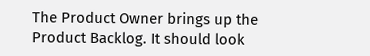The Product Owner brings up the Product Backlog. It should look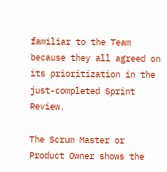familiar to the Team because they all agreed on its prioritization in the just-completed Sprint Review.

The Scrum Master or Product Owner shows the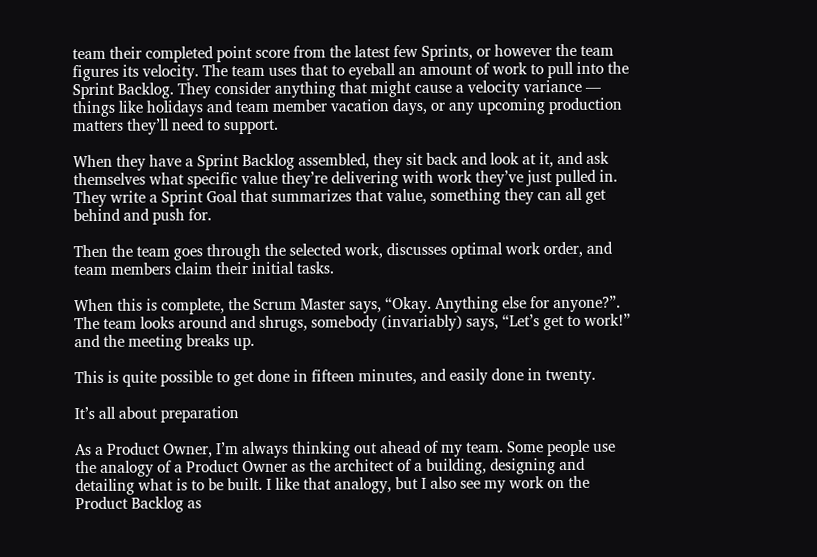team their completed point score from the latest few Sprints, or however the team figures its velocity. The team uses that to eyeball an amount of work to pull into the Sprint Backlog. They consider anything that might cause a velocity variance — things like holidays and team member vacation days, or any upcoming production matters they’ll need to support.

When they have a Sprint Backlog assembled, they sit back and look at it, and ask themselves what specific value they’re delivering with work they’ve just pulled in. They write a Sprint Goal that summarizes that value, something they can all get behind and push for.

Then the team goes through the selected work, discusses optimal work order, and team members claim their initial tasks.

When this is complete, the Scrum Master says, “Okay. Anything else for anyone?”. The team looks around and shrugs, somebody (invariably) says, “Let’s get to work!” and the meeting breaks up.

This is quite possible to get done in fifteen minutes, and easily done in twenty.

It’s all about preparation

As a Product Owner, I’m always thinking out ahead of my team. Some people use the analogy of a Product Owner as the architect of a building, designing and detailing what is to be built. I like that analogy, but I also see my work on the Product Backlog as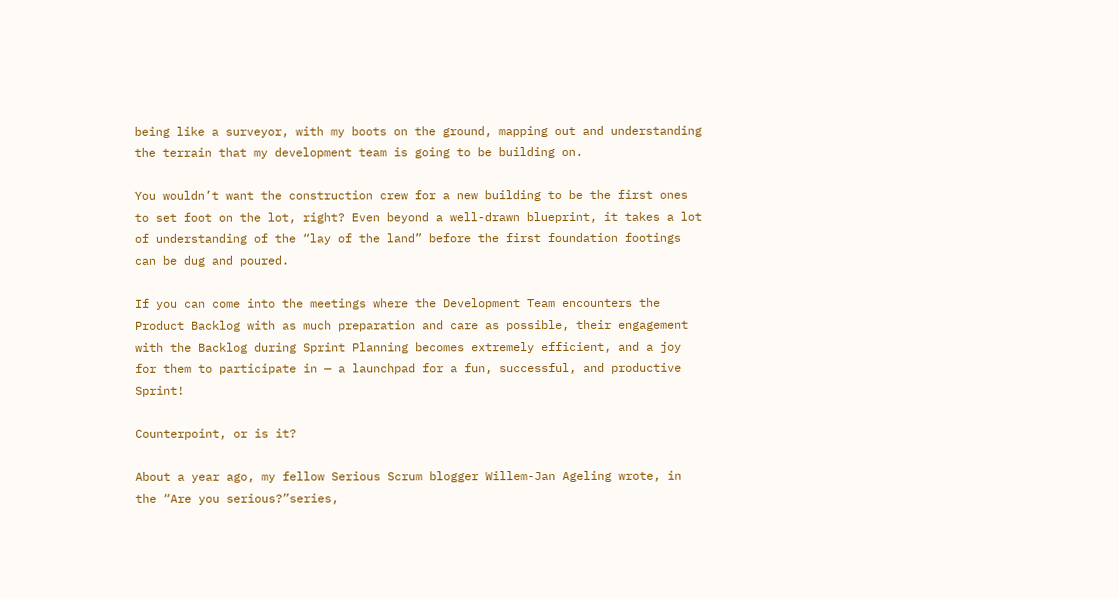being like a surveyor, with my boots on the ground, mapping out and understanding the terrain that my development team is going to be building on.

You wouldn’t want the construction crew for a new building to be the first ones to set foot on the lot, right? Even beyond a well-drawn blueprint, it takes a lot of understanding of the “lay of the land” before the first foundation footings can be dug and poured.

If you can come into the meetings where the Development Team encounters the Product Backlog with as much preparation and care as possible, their engagement with the Backlog during Sprint Planning becomes extremely efficient, and a joy for them to participate in — a launchpad for a fun, successful, and productive Sprint!

Counterpoint, or is it?

About a year ago, my fellow Serious Scrum blogger Willem-Jan Ageling wrote, in the “Are you serious?”series,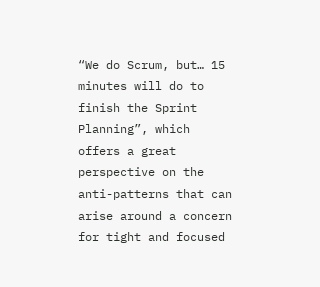“We do Scrum, but… 15 minutes will do to finish the Sprint Planning”, which offers a great perspective on the anti-patterns that can arise around a concern for tight and focused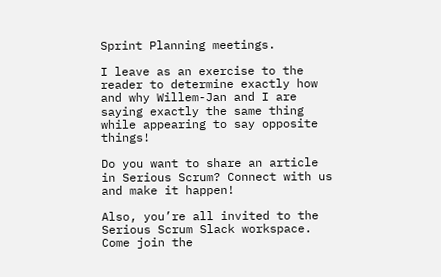Sprint Planning meetings.

I leave as an exercise to the reader to determine exactly how and why Willem-Jan and I are saying exactly the same thing while appearing to say opposite things!

Do you want to share an article in Serious Scrum? Connect with us and make it happen!

Also, you’re all invited to the Serious Scrum Slack workspace. Come join the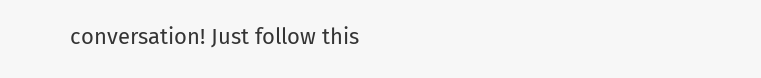conversation! Just follow this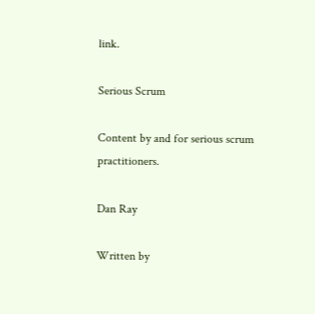link.

Serious Scrum

Content by and for serious scrum practitioners.

Dan Ray

Written by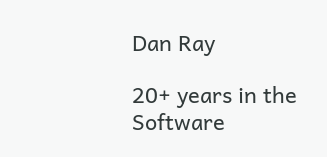Dan Ray

20+ years in the Software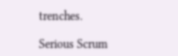trenches.

Serious Scrum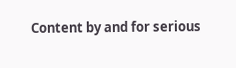Content by and for serious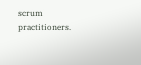scrum practitioners.